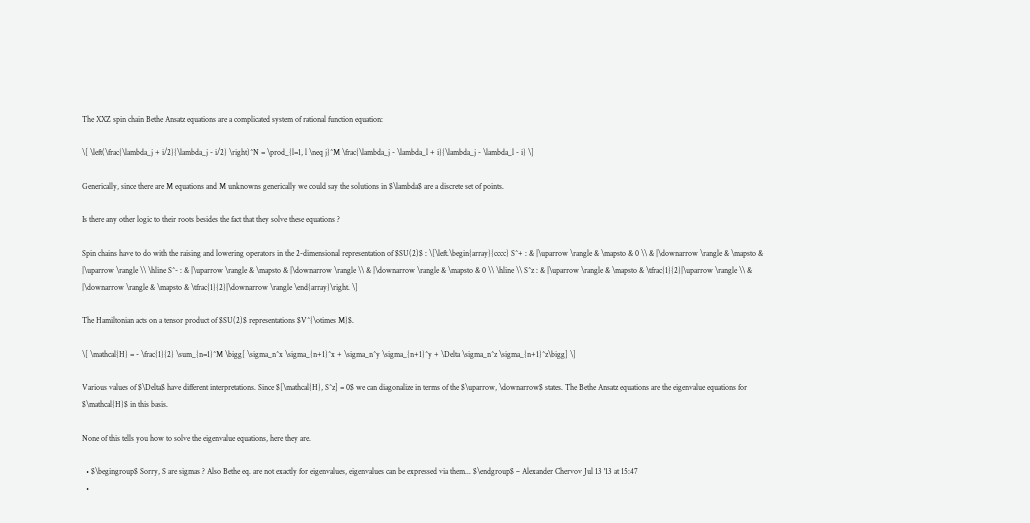The XXZ spin chain Bethe Ansatz equations are a complicated system of rational function equation:

\[ \left(\frac{\lambda_j + i/2}{\lambda_j - i/2} \right)^N = \prod_{l=1, l \neq j}^M \frac{\lambda_j - \lambda_l + i}{\lambda_j - \lambda_l - i} \]

Generically, since there are M equations and M unknowns generically we could say the solutions in $\lambda$ are a discrete set of points.

Is there any other logic to their roots besides the fact that they solve these equations ?

Spin chains have to do with the raising and lowering operators in the 2-dimensional representation of $SU(2)$ : \[\left.\begin{array}{cccc} S^+ : & |\uparrow \rangle & \mapsto & 0 \\ & |\downarrow \rangle & \mapsto & |\uparrow \rangle \\ \hline S^- : & |\uparrow \rangle & \mapsto & |\downarrow \rangle \\ & |\downarrow \rangle & \mapsto & 0 \\ \hline \\ S^z : & |\uparrow \rangle & \mapsto & \tfrac{1}{2}|\uparrow \rangle \\ & |\downarrow \rangle & \mapsto & \tfrac{1}{2}|\downarrow \rangle \end{array}\right. \]

The Hamiltonian acts on a tensor product of $SU(2)$ representations $V^{\otimes M}$.

\[ \mathcal{H} = - \frac{1}{2} \sum_{n=1}^M \bigg[ \sigma_n^x \sigma_{n+1}^x + \sigma_n^y \sigma_{n+1}^y + \Delta \sigma_n^z \sigma_{n+1}^z\bigg] \]

Various values of $\Delta$ have different interpretations. Since $[\mathcal{H}, S^z] = 0$ we can diagonalize in terms of the $\uparrow, \downarrow$ states. The Bethe Ansatz equations are the eigenvalue equations for $\mathcal{H}$ in this basis.

None of this tells you how to solve the eigenvalue equations, here they are.

  • $\begingroup$ Sorry, S are sigmas ? Also Bethe eq. are not exactly for eigenvalues, eigenvalues can be expressed via them... $\endgroup$ – Alexander Chervov Jul 13 '13 at 15:47
  •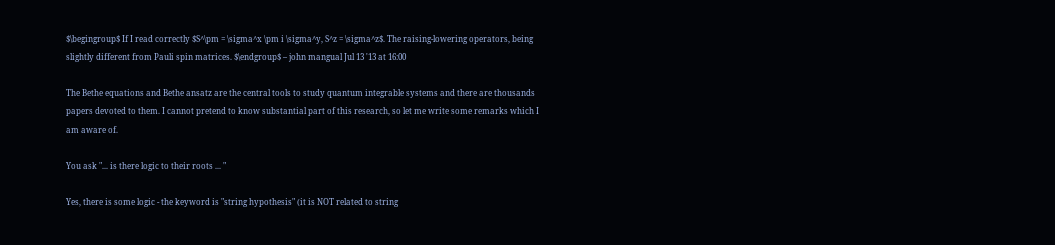$\begingroup$ If I read correctly $S^\pm = \sigma^x \pm i \sigma^y, S^z = \sigma^z$. The raising-lowering operators, being slightly different from Pauli spin matrices. $\endgroup$ – john mangual Jul 13 '13 at 16:00

The Bethe equations and Bethe ansatz are the central tools to study quantum integrable systems and there are thousands papers devoted to them. I cannot pretend to know substantial part of this research, so let me write some remarks which I am aware of.

You ask "... is there logic to their roots ... "

Yes, there is some logic - the keyword is "string hypothesis" (it is NOT related to string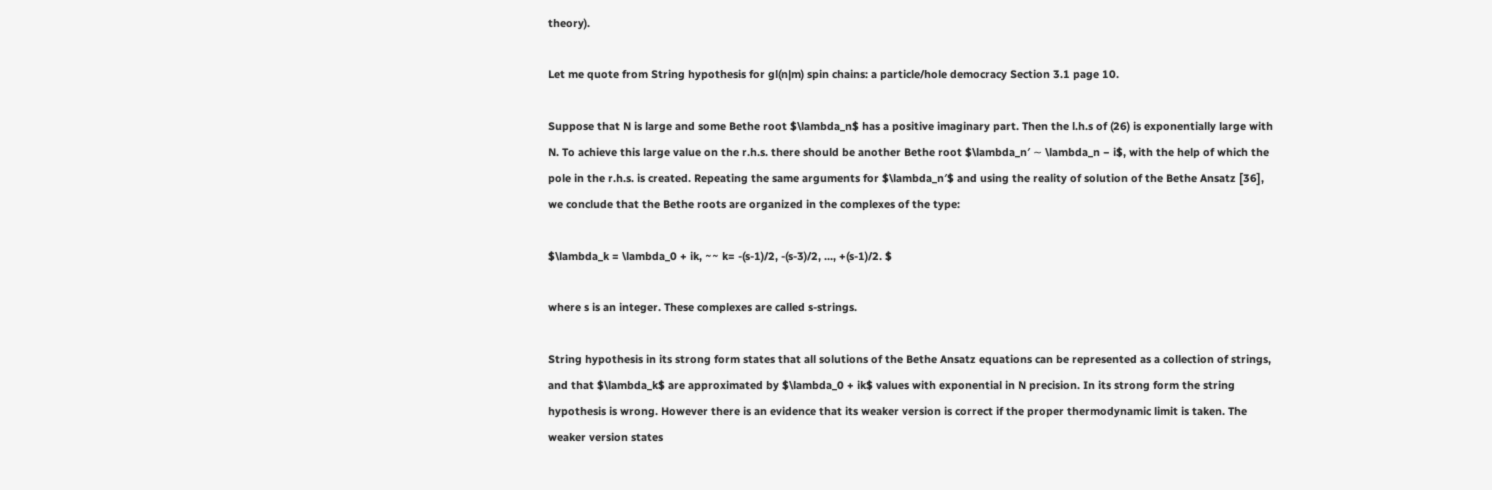theory).

Let me quote from String hypothesis for gl(n|m) spin chains: a particle/hole democracy Section 3.1 page 10.

Suppose that N is large and some Bethe root $\lambda_n$ has a positive imaginary part. Then the l.h.s of (26) is exponentially large with N. To achieve this large value on the r.h.s. there should be another Bethe root $\lambda_n′ ∼ \lambda_n − i$, with the help of which the pole in the r.h.s. is created. Repeating the same arguments for $\lambda_n′$ and using the reality of solution of the Bethe Ansatz [36], we conclude that the Bethe roots are organized in the complexes of the type:

$\lambda_k = \lambda_0 + ik, ~~ k= -(s-1)/2, -(s-3)/2, ..., +(s-1)/2. $

where s is an integer. These complexes are called s-strings.

String hypothesis in its strong form states that all solutions of the Bethe Ansatz equations can be represented as a collection of strings, and that $\lambda_k$ are approximated by $\lambda_0 + ik$ values with exponential in N precision. In its strong form the string hypothesis is wrong. However there is an evidence that its weaker version is correct if the proper thermodynamic limit is taken. The weaker version states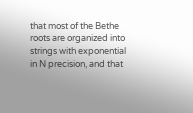that most of the Bethe roots are organized into strings with exponential in N precision, and that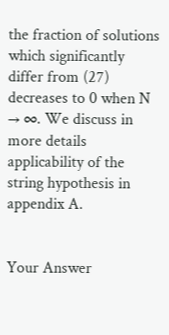the fraction of solutions which significantly differ from (27) decreases to 0 when N → ∞. We discuss in more details applicability of the string hypothesis in appendix A.


Your Answer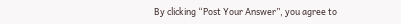By clicking “Post Your Answer”, you agree to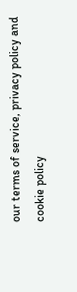our terms of service, privacy policy and cookie policy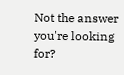Not the answer you're looking for?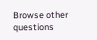Browse other questions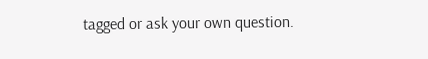tagged or ask your own question.